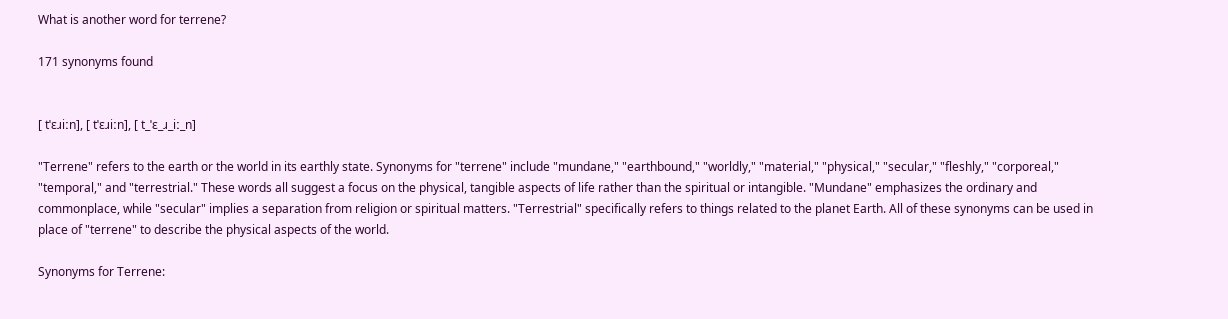What is another word for terrene?

171 synonyms found


[ tˈɛɹiːn], [ tˈɛɹiːn], [ t_ˈɛ_ɹ_iː_n]

"Terrene" refers to the earth or the world in its earthly state. Synonyms for "terrene" include "mundane," "earthbound," "worldly," "material," "physical," "secular," "fleshly," "corporeal," "temporal," and "terrestrial." These words all suggest a focus on the physical, tangible aspects of life rather than the spiritual or intangible. "Mundane" emphasizes the ordinary and commonplace, while "secular" implies a separation from religion or spiritual matters. "Terrestrial" specifically refers to things related to the planet Earth. All of these synonyms can be used in place of "terrene" to describe the physical aspects of the world.

Synonyms for Terrene: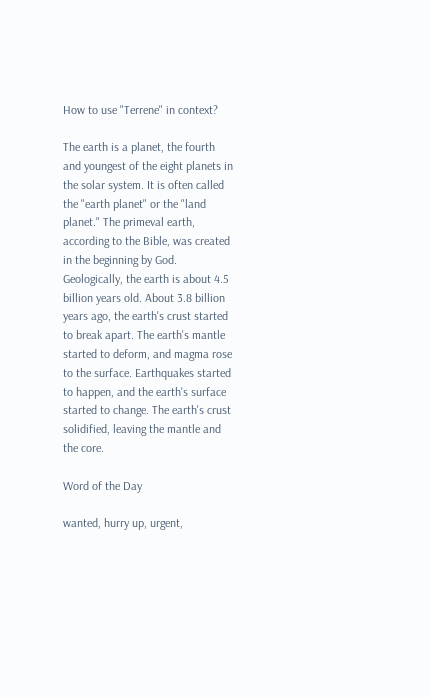How to use "Terrene" in context?

The earth is a planet, the fourth and youngest of the eight planets in the solar system. It is often called the "earth planet" or the "land planet." The primeval earth, according to the Bible, was created in the beginning by God. Geologically, the earth is about 4.5 billion years old. About 3.8 billion years ago, the earth's crust started to break apart. The earth's mantle started to deform, and magma rose to the surface. Earthquakes started to happen, and the earth's surface started to change. The earth's crust solidified, leaving the mantle and the core.

Word of the Day

wanted, hurry up, urgent,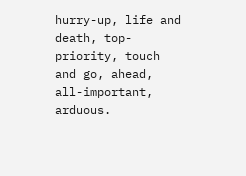hurry-up, life and death, top-priority, touch and go, ahead, all-important, arduous.